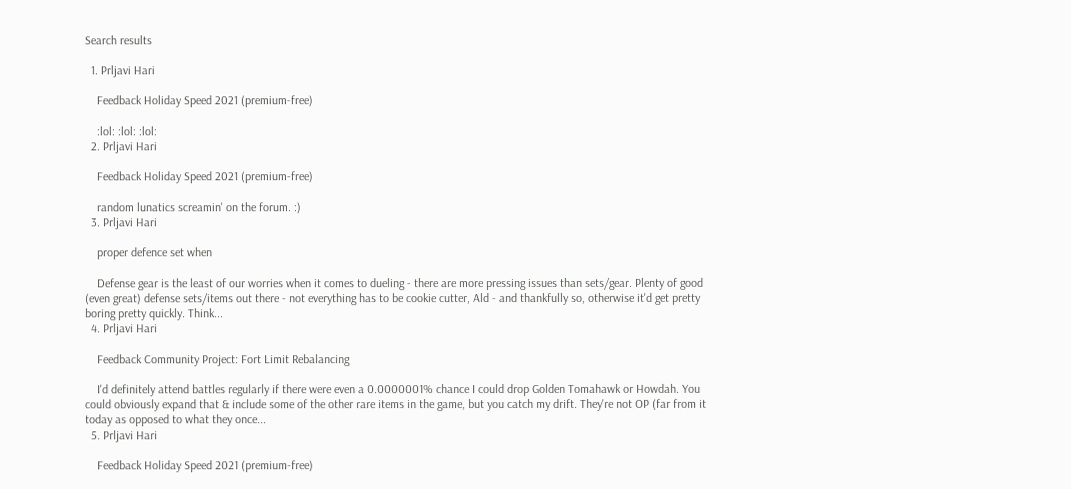Search results

  1. Prljavi Hari

    Feedback Holiday Speed 2021 (premium-free)

    :lol: :lol: :lol:
  2. Prljavi Hari

    Feedback Holiday Speed 2021 (premium-free)

    random lunatics screamin' on the forum. :)
  3. Prljavi Hari

    proper defence set when

    Defense gear is the least of our worries when it comes to dueling - there are more pressing issues than sets/gear. Plenty of good (even great) defense sets/items out there - not everything has to be cookie cutter, Ald - and thankfully so, otherwise it'd get pretty boring pretty quickly. Think...
  4. Prljavi Hari

    Feedback Community Project: Fort Limit Rebalancing

    I'd definitely attend battles regularly if there were even a 0.0000001% chance I could drop Golden Tomahawk or Howdah. You could obviously expand that & include some of the other rare items in the game, but you catch my drift. They're not OP (far from it today as opposed to what they once...
  5. Prljavi Hari

    Feedback Holiday Speed 2021 (premium-free)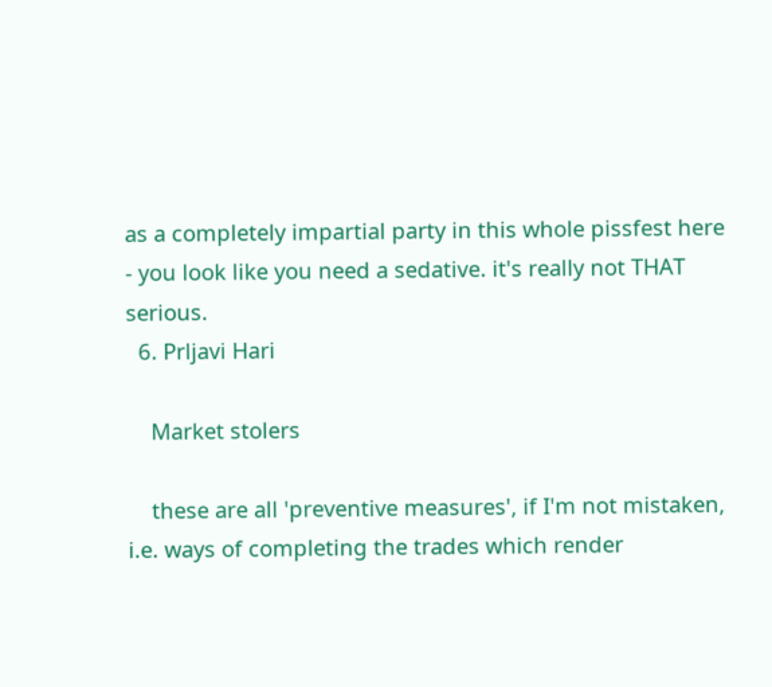as a completely impartial party in this whole pissfest here - you look like you need a sedative. it's really not THAT serious.
  6. Prljavi Hari

    Market stolers

    these are all 'preventive measures', if I'm not mistaken, i.e. ways of completing the trades which render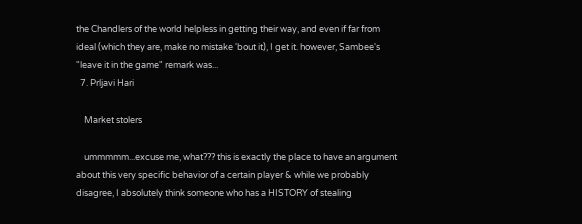the Chandlers of the world helpless in getting their way, and even if far from ideal (which they are, make no mistake 'bout it), I get it. however, Sambee's "leave it in the game" remark was...
  7. Prljavi Hari

    Market stolers

    ummmmm...excuse me, what??? this is exactly the place to have an argument about this very specific behavior of a certain player & while we probably disagree, I absolutely think someone who has a HISTORY of stealing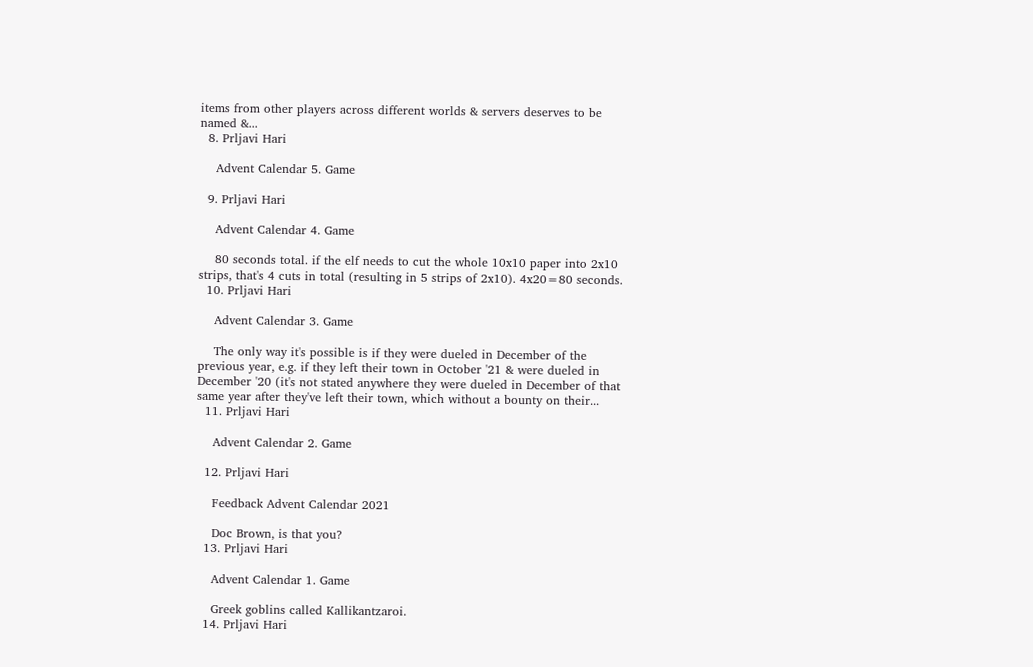items from other players across different worlds & servers deserves to be named &...
  8. Prljavi Hari

    Advent Calendar 5. Game

  9. Prljavi Hari

    Advent Calendar 4. Game

    80 seconds total. if the elf needs to cut the whole 10x10 paper into 2x10 strips, that's 4 cuts in total (resulting in 5 strips of 2x10). 4x20=80 seconds.
  10. Prljavi Hari

    Advent Calendar 3. Game

    The only way it's possible is if they were dueled in December of the previous year, e.g. if they left their town in October '21 & were dueled in December '20 (it's not stated anywhere they were dueled in December of that same year after they've left their town, which without a bounty on their...
  11. Prljavi Hari

    Advent Calendar 2. Game

  12. Prljavi Hari

    Feedback Advent Calendar 2021

    Doc Brown, is that you?
  13. Prljavi Hari

    Advent Calendar 1. Game

    Greek goblins called Kallikantzaroi.
  14. Prljavi Hari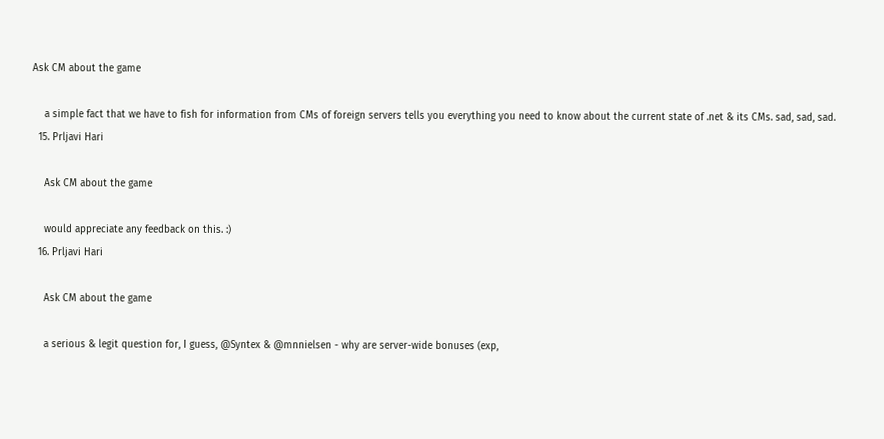Ask CM about the game

    a simple fact that we have to fish for information from CMs of foreign servers tells you everything you need to know about the current state of .net & its CMs. sad, sad, sad.
  15. Prljavi Hari

    Ask CM about the game

    would appreciate any feedback on this. :)
  16. Prljavi Hari

    Ask CM about the game

    a serious & legit question for, I guess, @Syntex & @mnnielsen - why are server-wide bonuses (exp,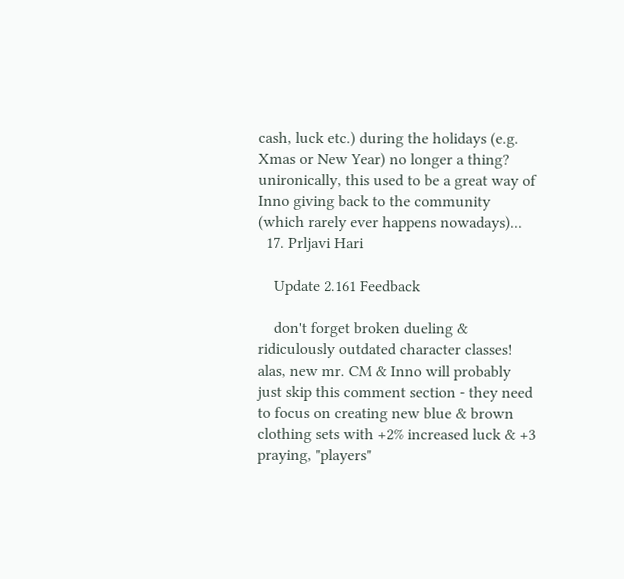cash, luck etc.) during the holidays (e.g. Xmas or New Year) no longer a thing? unironically, this used to be a great way of Inno giving back to the community (which rarely ever happens nowadays)...
  17. Prljavi Hari

    Update 2.161 Feedback

    don't forget broken dueling & ridiculously outdated character classes! alas, new mr. CM & Inno will probably just skip this comment section - they need to focus on creating new blue & brown clothing sets with +2% increased luck & +3 praying, "players"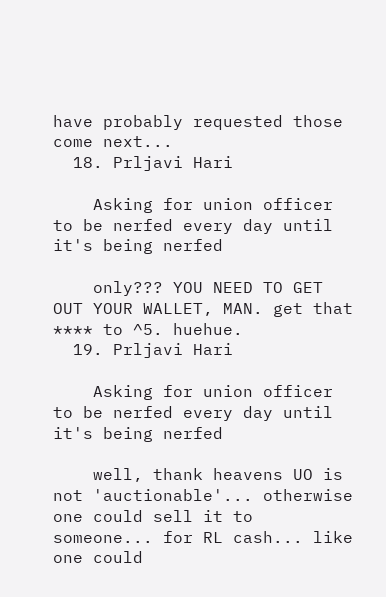have probably requested those come next...
  18. Prljavi Hari

    Asking for union officer to be nerfed every day until it's being nerfed

    only??? YOU NEED TO GET OUT YOUR WALLET, MAN. get that **** to ^5. huehue.
  19. Prljavi Hari

    Asking for union officer to be nerfed every day until it's being nerfed

    well, thank heavens UO is not 'auctionable'... otherwise one could sell it to someone... for RL cash... like one could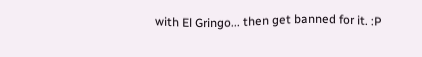with El Gringo... then get banned for it. :P